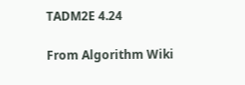TADM2E 4.24

From Algorithm Wiki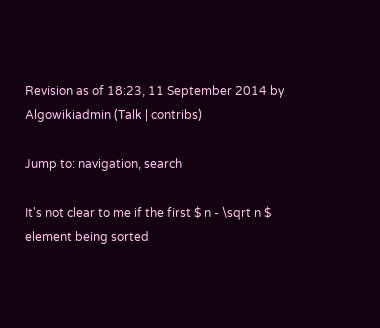Revision as of 18:23, 11 September 2014 by Algowikiadmin (Talk | contribs)

Jump to: navigation, search

It's not clear to me if the first $ n - \sqrt n $ element being sorted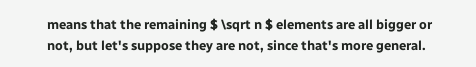means that the remaining $ \sqrt n $ elements are all bigger or not, but let's suppose they are not, since that's more general.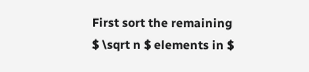First sort the remaining $ \sqrt n $ elements in $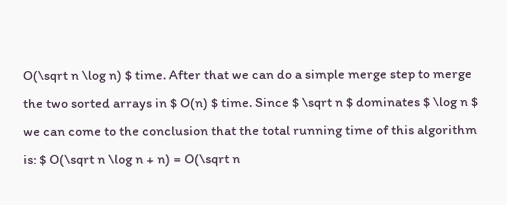O(\sqrt n \log n) $ time. After that we can do a simple merge step to merge the two sorted arrays in $ O(n) $ time. Since $ \sqrt n $ dominates $ \log n $ we can come to the conclusion that the total running time of this algorithm is: $ O(\sqrt n \log n + n) = O(\sqrt n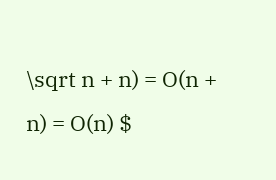\sqrt n + n) = O(n + n) = O(n) $